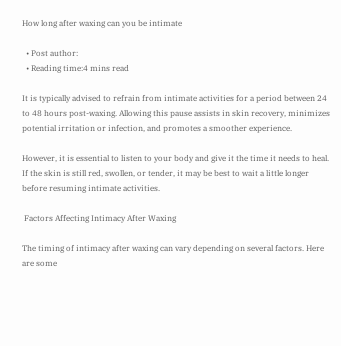How long after waxing can you be intimate

  • Post author:
  • Reading time:4 mins read

It is typically advised to refrain from intimate activities for a period between 24 to 48 hours post-waxing. Allowing this pause assists in skin recovery, minimizes potential irritation or infection, and promotes a smoother experience.

However, it is essential to listen to your body and give it the time it needs to heal. If the skin is still red, swollen, or tender, it may be best to wait a little longer before resuming intimate activities.

 Factors Affecting Intimacy After Waxing

The timing of intimacy after waxing can vary depending on several factors. Here are some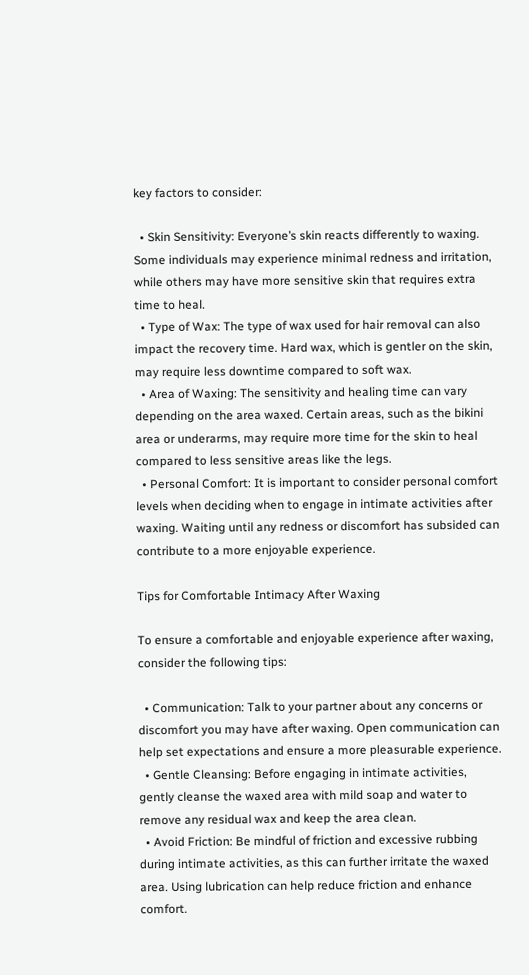key factors to consider:

  • Skin Sensitivity: Everyone’s skin reacts differently to waxing. Some individuals may experience minimal redness and irritation, while others may have more sensitive skin that requires extra time to heal.
  • Type of Wax: The type of wax used for hair removal can also impact the recovery time. Hard wax, which is gentler on the skin, may require less downtime compared to soft wax.
  • Area of Waxing: The sensitivity and healing time can vary depending on the area waxed. Certain areas, such as the bikini area or underarms, may require more time for the skin to heal compared to less sensitive areas like the legs.
  • Personal Comfort: It is important to consider personal comfort levels when deciding when to engage in intimate activities after waxing. Waiting until any redness or discomfort has subsided can contribute to a more enjoyable experience.

Tips for Comfortable Intimacy After Waxing

To ensure a comfortable and enjoyable experience after waxing, consider the following tips:

  • Communication: Talk to your partner about any concerns or discomfort you may have after waxing. Open communication can help set expectations and ensure a more pleasurable experience.
  • Gentle Cleansing: Before engaging in intimate activities, gently cleanse the waxed area with mild soap and water to remove any residual wax and keep the area clean.
  • Avoid Friction: Be mindful of friction and excessive rubbing during intimate activities, as this can further irritate the waxed area. Using lubrication can help reduce friction and enhance comfort.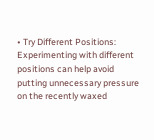• Try Different Positions: Experimenting with different positions can help avoid putting unnecessary pressure on the recently waxed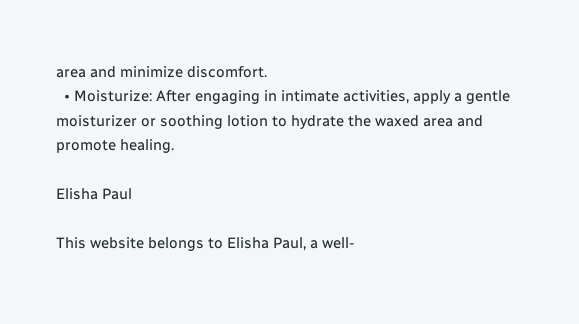area and minimize discomfort.
  • Moisturize: After engaging in intimate activities, apply a gentle moisturizer or soothing lotion to hydrate the waxed area and promote healing.

Elisha Paul

This website belongs to Elisha Paul, a well-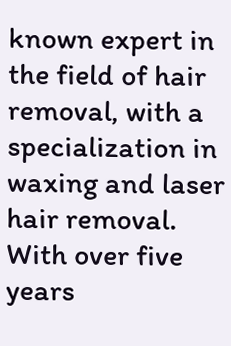known expert in the field of hair removal, with a specialization in waxing and laser hair removal. With over five years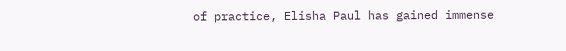of practice, Elisha Paul has gained immense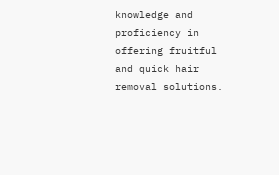knowledge and proficiency in offering fruitful and quick hair removal solutions.